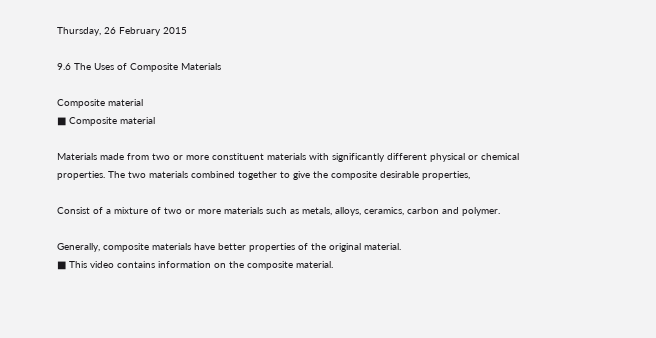Thursday, 26 February 2015

9.6 The Uses of Composite Materials

Composite material
■ Composite material

Materials made from two or more constituent materials with significantly different physical or chemical properties. The two materials combined together to give the composite desirable properties,

Consist of a mixture of two or more materials such as metals, alloys, ceramics, carbon and polymer.

Generally, composite materials have better properties of the original material.
■ This video contains information on the composite material.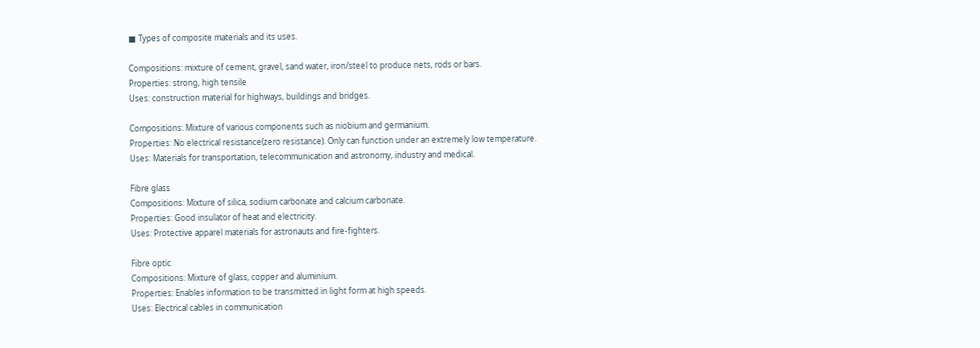■ Types of composite materials and its uses.

Compositions: mixture of cement, gravel, sand water, iron/steel to produce nets, rods or bars.
Properties: strong, high tensile
Uses: construction material for highways, buildings and bridges.

Compositions: Mixture of various components such as niobium and germanium.
Properties: No electrical resistance(zero resistance). Only can function under an extremely low temperature.
Uses: Materials for transportation, telecommunication and astronomy, industry and medical.

Fibre glass
Compositions: Mixture of silica, sodium carbonate and calcium carbonate.
Properties: Good insulator of heat and electricity.
Uses: Protective apparel materials for astronauts and fire-fighters.

Fibre optic
Compositions: Mixture of glass, copper and aluminium.
Properties: Enables information to be transmitted in light form at high speeds.
Uses: Electrical cables in communication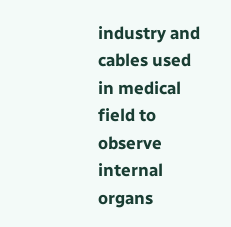industry and cables used in medical field to observe internal organs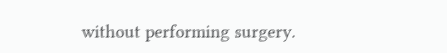without performing surgery.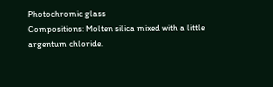Photochromic glass
Compositions: Molten silica mixed with a little argentum chloride.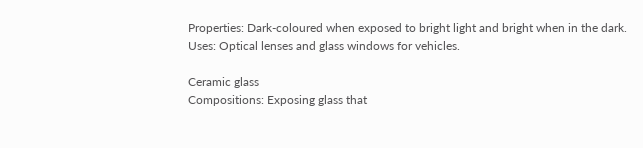Properties: Dark-coloured when exposed to bright light and bright when in the dark.
Uses: Optical lenses and glass windows for vehicles.

Ceramic glass
Compositions: Exposing glass that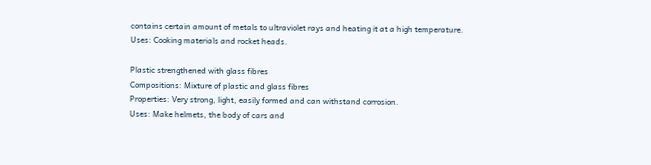contains certain amount of metals to ultraviolet rays and heating it at a high temperature.
Uses: Cooking materials and rocket heads.

Plastic strengthened with glass fibres
Compositions: Mixture of plastic and glass fibres
Properties: Very strong, light, easily formed and can withstand corrosion.
Uses: Make helmets, the body of cars and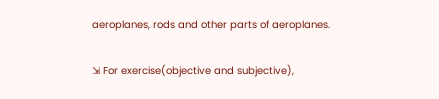aeroplanes, rods and other parts of aeroplanes.

⇲ For exercise(objective and subjective),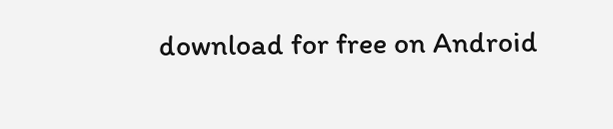download for free on Android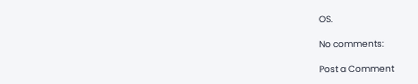OS.

No comments:

Post a Comment